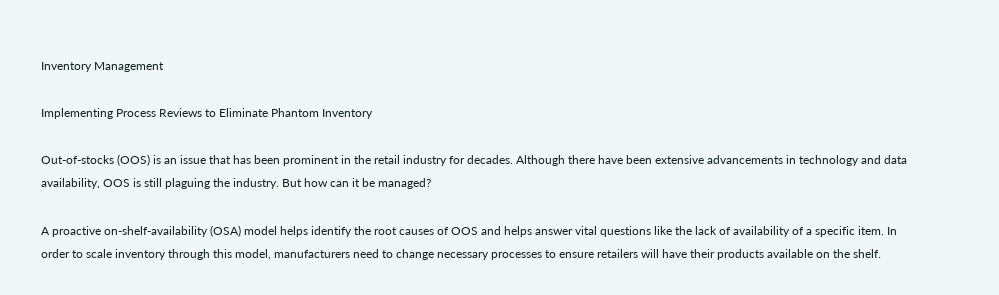Inventory Management

Implementing Process Reviews to Eliminate Phantom Inventory

Out-of-stocks (OOS) is an issue that has been prominent in the retail industry for decades. Although there have been extensive advancements in technology and data availability, OOS is still plaguing the industry. But how can it be managed?

A proactive on-shelf-availability (OSA) model helps identify the root causes of OOS and helps answer vital questions like the lack of availability of a specific item. In order to scale inventory through this model, manufacturers need to change necessary processes to ensure retailers will have their products available on the shelf.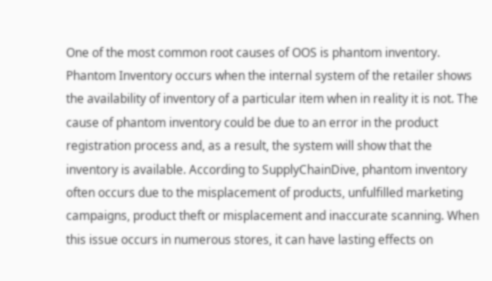One of the most common root causes of OOS is phantom inventory. Phantom Inventory occurs when the internal system of the retailer shows the availability of inventory of a particular item when in reality it is not. The cause of phantom inventory could be due to an error in the product registration process and, as a result, the system will show that the inventory is available. According to SupplyChainDive, phantom inventory often occurs due to the misplacement of products, unfulfilled marketing campaigns, product theft or misplacement and inaccurate scanning. When this issue occurs in numerous stores, it can have lasting effects on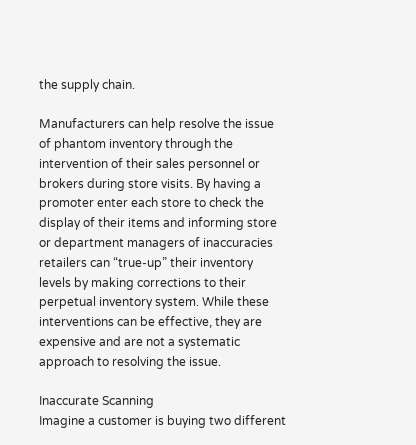the supply chain.

Manufacturers can help resolve the issue of phantom inventory through the intervention of their sales personnel or brokers during store visits. By having a promoter enter each store to check the display of their items and informing store or department managers of inaccuracies retailers can “true-up” their inventory levels by making corrections to their perpetual inventory system. While these interventions can be effective, they are expensive and are not a systematic approach to resolving the issue.

Inaccurate Scanning
Imagine a customer is buying two different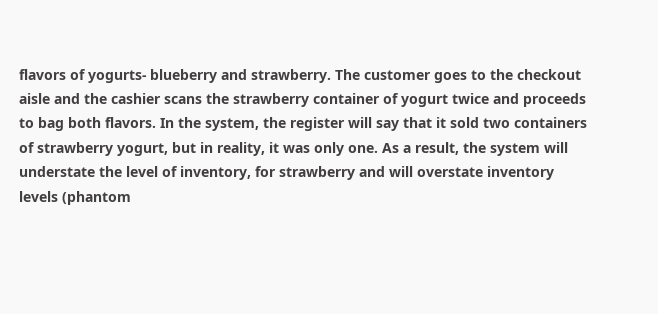flavors of yogurts- blueberry and strawberry. The customer goes to the checkout aisle and the cashier scans the strawberry container of yogurt twice and proceeds to bag both flavors. In the system, the register will say that it sold two containers of strawberry yogurt, but in reality, it was only one. As a result, the system will understate the level of inventory, for strawberry and will overstate inventory levels (phantom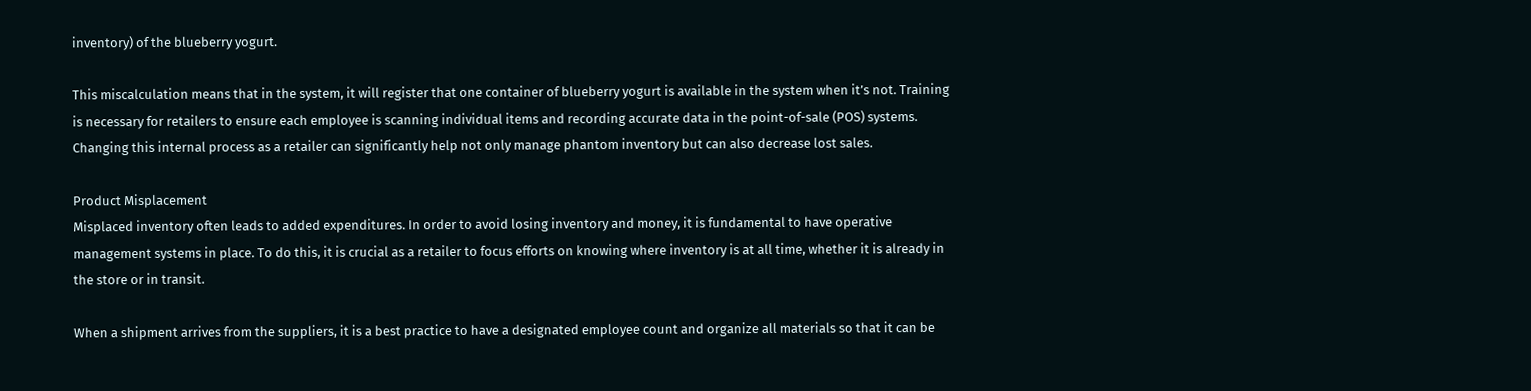inventory) of the blueberry yogurt.

This miscalculation means that in the system, it will register that one container of blueberry yogurt is available in the system when it’s not. Training is necessary for retailers to ensure each employee is scanning individual items and recording accurate data in the point-of-sale (POS) systems. Changing this internal process as a retailer can significantly help not only manage phantom inventory but can also decrease lost sales.

Product Misplacement
Misplaced inventory often leads to added expenditures. In order to avoid losing inventory and money, it is fundamental to have operative management systems in place. To do this, it is crucial as a retailer to focus efforts on knowing where inventory is at all time, whether it is already in the store or in transit.

When a shipment arrives from the suppliers, it is a best practice to have a designated employee count and organize all materials so that it can be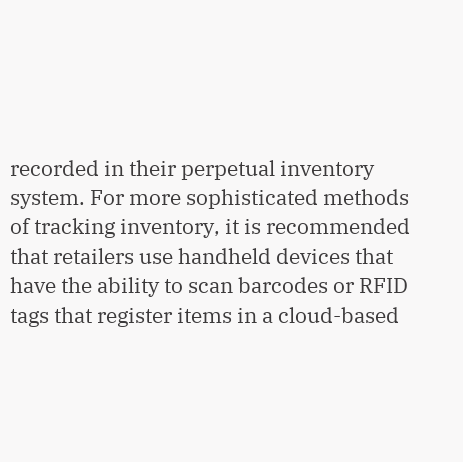recorded in their perpetual inventory system. For more sophisticated methods of tracking inventory, it is recommended that retailers use handheld devices that have the ability to scan barcodes or RFID tags that register items in a cloud-based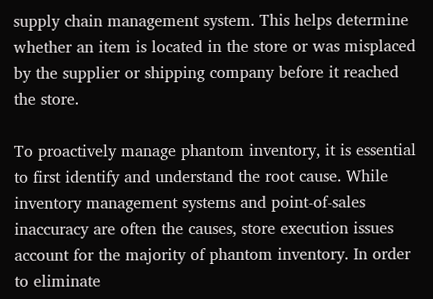supply chain management system. This helps determine whether an item is located in the store or was misplaced by the supplier or shipping company before it reached the store.

To proactively manage phantom inventory, it is essential to first identify and understand the root cause. While inventory management systems and point-of-sales inaccuracy are often the causes, store execution issues account for the majority of phantom inventory. In order to eliminate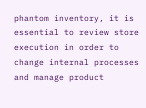phantom inventory, it is essential to review store execution in order to change internal processes and manage product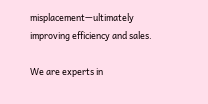misplacement—ultimately improving efficiency and sales.

We are experts in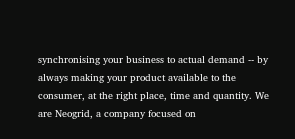synchronising your business to actual demand -- by always making your product available to the consumer, at the right place, time and quantity. We are Neogrid, a company focused on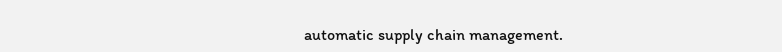automatic supply chain management.